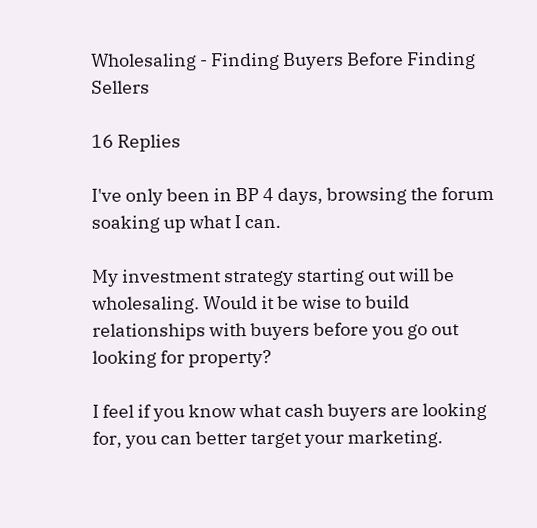Wholesaling - Finding Buyers Before Finding Sellers

16 Replies

I've only been in BP 4 days, browsing the forum soaking up what I can.

My investment strategy starting out will be wholesaling. Would it be wise to build relationships with buyers before you go out looking for property?

I feel if you know what cash buyers are looking for, you can better target your marketing.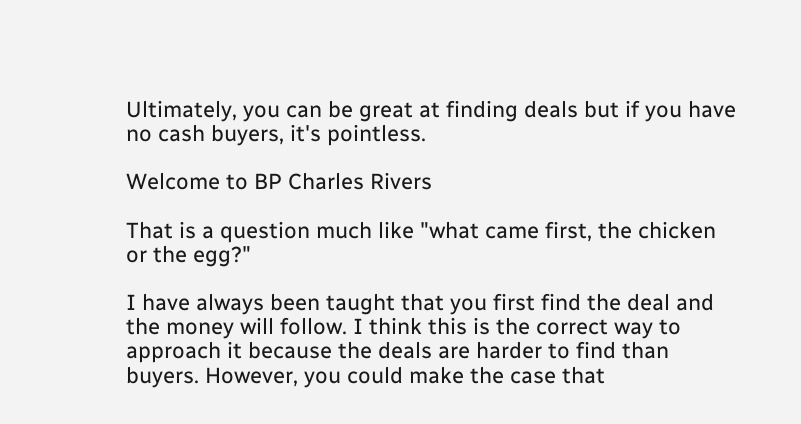Ultimately, you can be great at finding deals but if you have no cash buyers, it's pointless.

Welcome to BP Charles Rivers

That is a question much like "what came first, the chicken or the egg?"

I have always been taught that you first find the deal and the money will follow. I think this is the correct way to approach it because the deals are harder to find than buyers. However, you could make the case that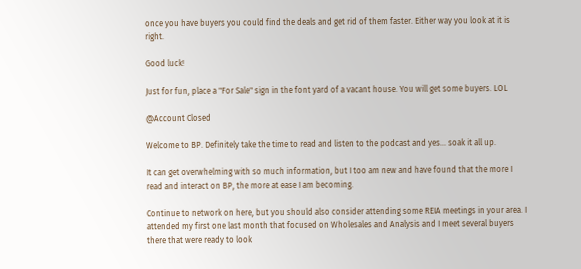once you have buyers you could find the deals and get rid of them faster. Either way you look at it is right.

Good luck!

Just for fun, place a "For Sale" sign in the font yard of a vacant house. You will get some buyers. LOL

@Account Closed

Welcome to BP. Definitely take the time to read and listen to the podcast and yes... soak it all up.

It can get overwhelming with so much information, but I too am new and have found that the more I read and interact on BP, the more at ease I am becoming.

Continue to network on here, but you should also consider attending some REIA meetings in your area. I attended my first one last month that focused on Wholesales and Analysis and I meet several buyers there that were ready to look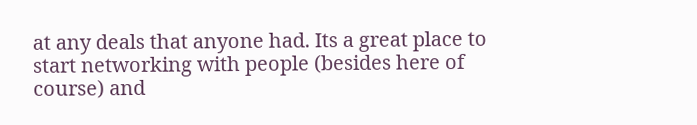at any deals that anyone had. Its a great place to start networking with people (besides here of course) and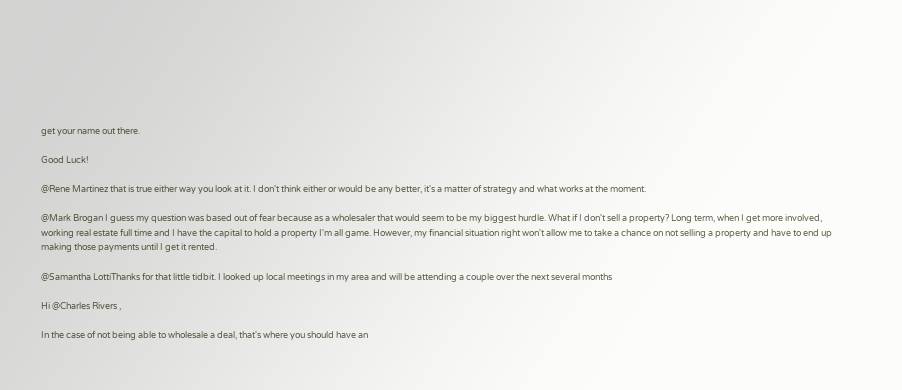get your name out there.

Good Luck!

@Rene Martinez that is true either way you look at it. I don't think either or would be any better, it's a matter of strategy and what works at the moment.

@Mark Brogan I guess my question was based out of fear because as a wholesaler that would seem to be my biggest hurdle. What if I don't sell a property? Long term, when I get more involved, working real estate full time and I have the capital to hold a property I'm all game. However, my financial situation right won't allow me to take a chance on not selling a property and have to end up making those payments until I get it rented.

@Samantha LottiThanks for that little tidbit. I looked up local meetings in my area and will be attending a couple over the next several months

Hi @Charles Rivers ,

In the case of not being able to wholesale a deal, that's where you should have an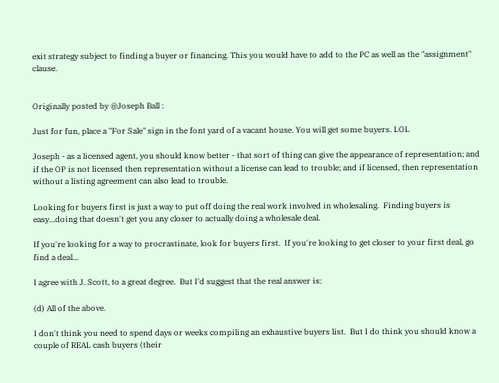exit strategy subject to finding a buyer or financing. This you would have to add to the PC as well as the "assignment" clause.


Originally posted by @Joseph Ball :

Just for fun, place a "For Sale" sign in the font yard of a vacant house. You will get some buyers. LOL

Joseph - as a licensed agent, you should know better - that sort of thing can give the appearance of representation; and if the OP is not licensed then representation without a license can lead to trouble; and if licensed, then representation without a listing agreement can also lead to trouble.

Looking for buyers first is just a way to put off doing the real work involved in wholesaling.  Finding buyers is easy...doing that doesn't get you any closer to actually doing a wholesale deal.

If you're looking for a way to procrastinate, look for buyers first.  If you're looking to get closer to your first deal, go find a deal...

I agree with J. Scott, to a great degree.  But I'd suggest that the real answer is:

(d) All of the above.

I don't think you need to spend days or weeks compiling an exhaustive buyers list.  But I do think you should know a couple of REAL cash buyers (their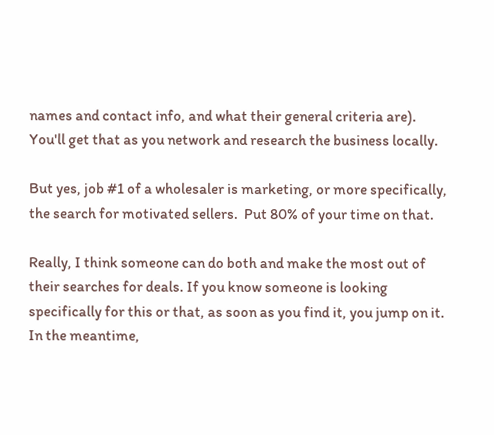names and contact info, and what their general criteria are).  You'll get that as you network and research the business locally.

But yes, job #1 of a wholesaler is marketing, or more specifically, the search for motivated sellers.  Put 80% of your time on that.

Really, I think someone can do both and make the most out of their searches for deals. If you know someone is looking specifically for this or that, as soon as you find it, you jump on it. In the meantime,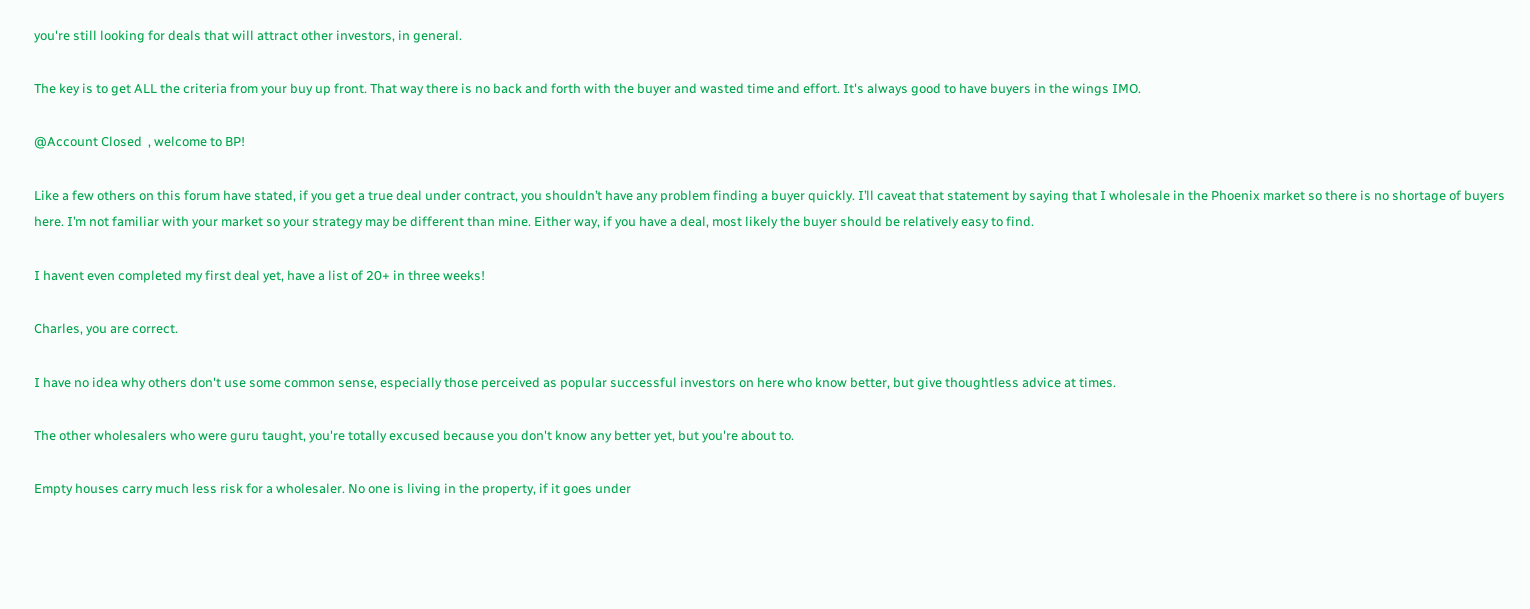you're still looking for deals that will attract other investors, in general.

The key is to get ALL the criteria from your buy up front. That way there is no back and forth with the buyer and wasted time and effort. It's always good to have buyers in the wings IMO.

@Account Closed  , welcome to BP!

Like a few others on this forum have stated, if you get a true deal under contract, you shouldn’t have any problem finding a buyer quickly. I’ll caveat that statement by saying that I wholesale in the Phoenix market so there is no shortage of buyers here. I’m not familiar with your market so your strategy may be different than mine. Either way, if you have a deal, most likely the buyer should be relatively easy to find.

I havent even completed my first deal yet, have a list of 20+ in three weeks!

Charles, you are correct.

I have no idea why others don't use some common sense, especially those perceived as popular successful investors on here who know better, but give thoughtless advice at times.

The other wholesalers who were guru taught, you're totally excused because you don't know any better yet, but you're about to.

Empty houses carry much less risk for a wholesaler. No one is living in the property, if it goes under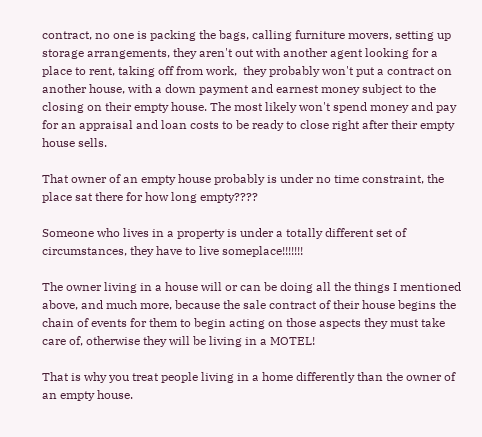contract, no one is packing the bags, calling furniture movers, setting up storage arrangements, they aren't out with another agent looking for a place to rent, taking off from work,  they probably won't put a contract on another house, with a down payment and earnest money subject to the closing on their empty house. The most likely won't spend money and pay for an appraisal and loan costs to be ready to close right after their empty house sells.

That owner of an empty house probably is under no time constraint, the place sat there for how long empty????

Someone who lives in a property is under a totally different set of circumstances, they have to live someplace!!!!!!!

The owner living in a house will or can be doing all the things I mentioned above, and much more, because the sale contract of their house begins the chain of events for them to begin acting on those aspects they must take care of, otherwise they will be living in a MOTEL!

That is why you treat people living in a home differently than the owner of an empty house.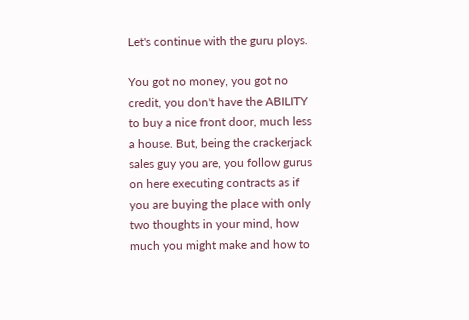Let's continue with the guru ploys.

You got no money, you got no credit, you don't have the ABILITY to buy a nice front door, much less a house. But, being the crackerjack sales guy you are, you follow gurus on here executing contracts as if you are buying the place with only two thoughts in your mind, how much you might make and how to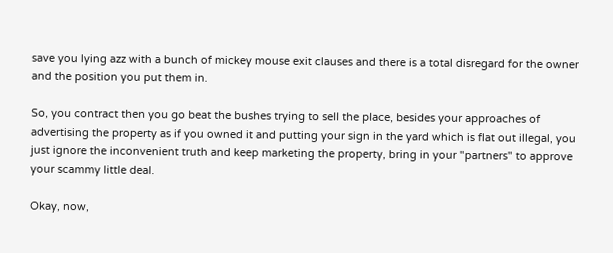save you lying azz with a bunch of mickey mouse exit clauses and there is a total disregard for the owner and the position you put them in.

So, you contract then you go beat the bushes trying to sell the place, besides your approaches of advertising the property as if you owned it and putting your sign in the yard which is flat out illegal, you just ignore the inconvenient truth and keep marketing the property, bring in your "partners" to approve your scammy little deal.

Okay, now,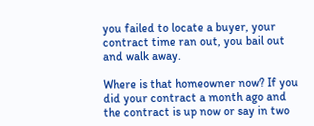you failed to locate a buyer, your contract time ran out, you bail out and walk away.

Where is that homeowner now? If you did your contract a month ago and the contract is up now or say in two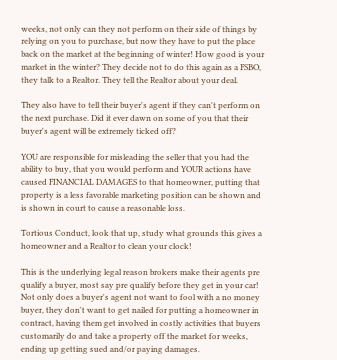weeks, not only can they not perform on their side of things by relying on you to purchase, but now they have to put the place back on the market at the beginning of winter! How good is your market in the winter? They decide not to do this again as a FSBO, they talk to a Realtor. They tell the Realtor about your deal.

They also have to tell their buyer's agent if they can't perform on the next purchase. Did it ever dawn on some of you that their buyer's agent will be extremely ticked off?

YOU are responsible for misleading the seller that you had the ability to buy, that you would perform and YOUR actions have caused FINANCIAL DAMAGES to that homeowner, putting that property is a less favorable marketing position can be shown and is shown in court to cause a reasonable loss.

Tortious Conduct, look that up, study what grounds this gives a homeowner and a Realtor to clean your clock!

This is the underlying legal reason brokers make their agents pre qualify a buyer, most say pre qualify before they get in your car! Not only does a buyer's agent not want to fool with a no money buyer, they don't want to get nailed for putting a homeowner in contract, having them get involved in costly activities that buyers customarily do and take a property off the market for weeks, ending up getting sued and/or paying damages.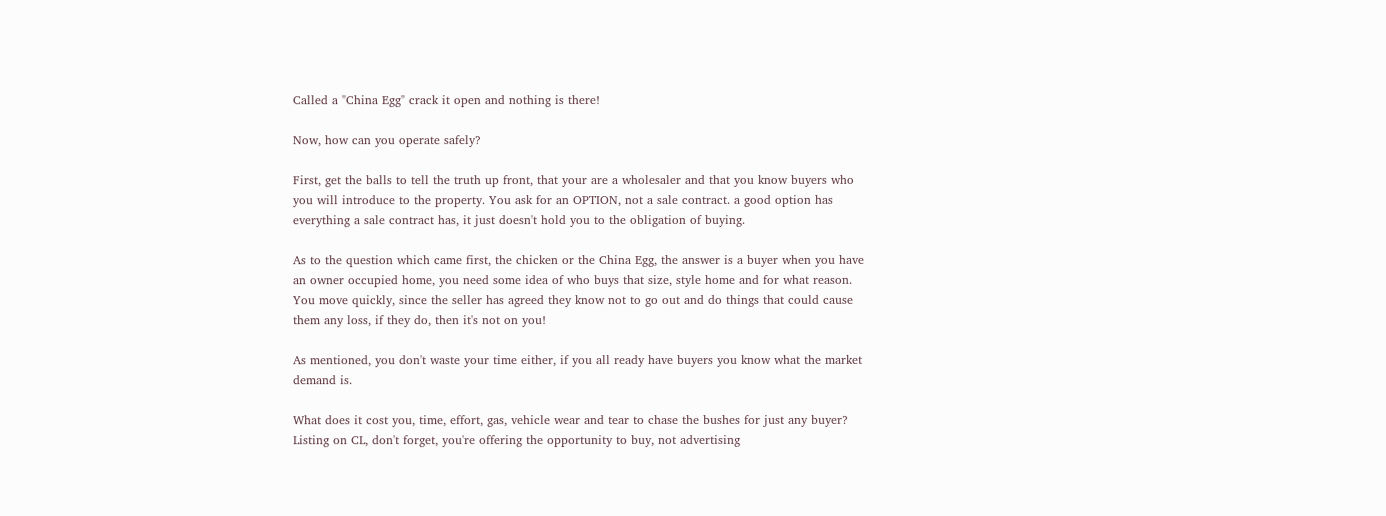Called a "China Egg" crack it open and nothing is there!

Now, how can you operate safely?

First, get the balls to tell the truth up front, that your are a wholesaler and that you know buyers who  you will introduce to the property. You ask for an OPTION, not a sale contract. a good option has everything a sale contract has, it just doesn't hold you to the obligation of buying.

As to the question which came first, the chicken or the China Egg, the answer is a buyer when you have an owner occupied home, you need some idea of who buys that size, style home and for what reason. You move quickly, since the seller has agreed they know not to go out and do things that could cause them any loss, if they do, then it's not on you!

As mentioned, you don't waste your time either, if you all ready have buyers you know what the market demand is.

What does it cost you, time, effort, gas, vehicle wear and tear to chase the bushes for just any buyer? Listing on CL, don't forget, you're offering the opportunity to buy, not advertising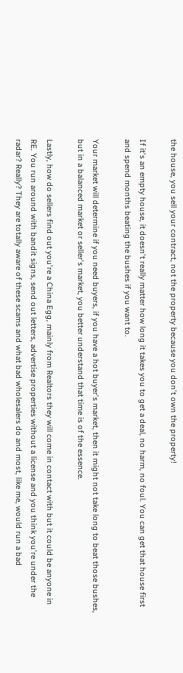the house, you sell your contract, not the property because you don't own the property!

If it's an empty house, it doesn't really matter how long it takes you to get a deal, no harm, no foul. You can get that house first and spend months beating the bushes if you want to.

Your market will determine if you need buyers, if you have a hot buyer's market, then it might not take long to beat those bushes, but in a balanced market or seller's market, you better understand that time is of the essence.

Lastly, how do sellers find out you're a China Egg, mainly from Realtors they will come in contact with but it could be anyone in RE. You run around with bandit signs, send out letters, advertise properties without a license and you think you're under the radar? Really? They are totally aware of these scams and what bad wholesalers do and most, like me, would run a bad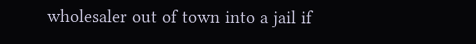wholesaler out of town into a jail if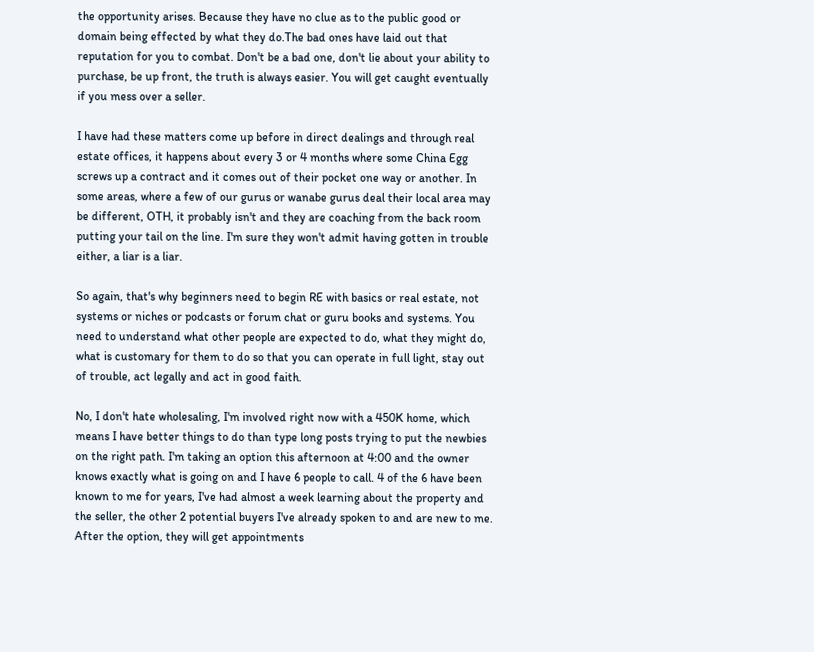the opportunity arises. Because they have no clue as to the public good or domain being effected by what they do.The bad ones have laid out that reputation for you to combat. Don't be a bad one, don't lie about your ability to purchase, be up front, the truth is always easier. You will get caught eventually if you mess over a seller.

I have had these matters come up before in direct dealings and through real estate offices, it happens about every 3 or 4 months where some China Egg screws up a contract and it comes out of their pocket one way or another. In some areas, where a few of our gurus or wanabe gurus deal their local area may be different, OTH, it probably isn't and they are coaching from the back room putting your tail on the line. I'm sure they won't admit having gotten in trouble either, a liar is a liar.

So again, that's why beginners need to begin RE with basics or real estate, not systems or niches or podcasts or forum chat or guru books and systems. You need to understand what other people are expected to do, what they might do, what is customary for them to do so that you can operate in full light, stay out of trouble, act legally and act in good faith.

No, I don't hate wholesaling, I'm involved right now with a 450K home, which means I have better things to do than type long posts trying to put the newbies on the right path. I'm taking an option this afternoon at 4:00 and the owner knows exactly what is going on and I have 6 people to call. 4 of the 6 have been known to me for years, I've had almost a week learning about the property and the seller, the other 2 potential buyers I've already spoken to and are new to me. After the option, they will get appointments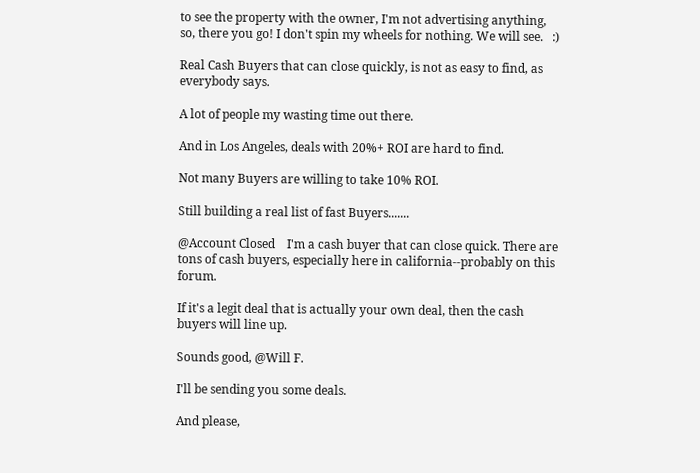to see the property with the owner, I'm not advertising anything, so, there you go! I don't spin my wheels for nothing. We will see.   :)

Real Cash Buyers that can close quickly, is not as easy to find, as everybody says.

A lot of people my wasting time out there.

And in Los Angeles, deals with 20%+ ROI are hard to find.

Not many Buyers are willing to take 10% ROI.

Still building a real list of fast Buyers.......

@Account Closed    I'm a cash buyer that can close quick. There are tons of cash buyers, especially here in california--probably on this forum.

If it's a legit deal that is actually your own deal, then the cash buyers will line up.

Sounds good, @Will F.

I'll be sending you some deals.

And please,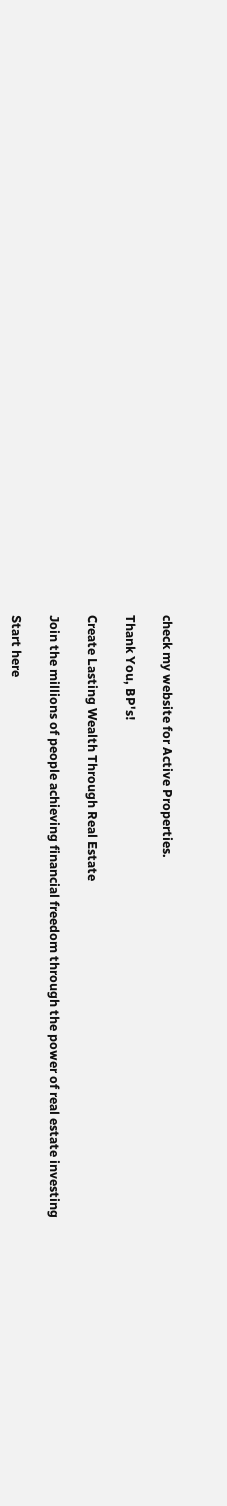check my website for Active Properties.

Thank You, BP's!

Create Lasting Wealth Through Real Estate

Join the millions of people achieving financial freedom through the power of real estate investing

Start here